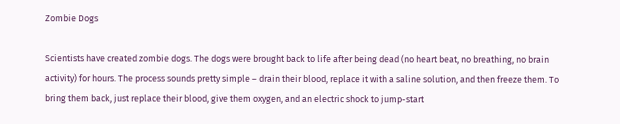Zombie Dogs

Scientists have created zombie dogs. The dogs were brought back to life after being dead (no heart beat, no breathing, no brain activity) for hours. The process sounds pretty simple – drain their blood, replace it with a saline solution, and then freeze them. To bring them back, just replace their blood, give them oxygen, and an electric shock to jump-start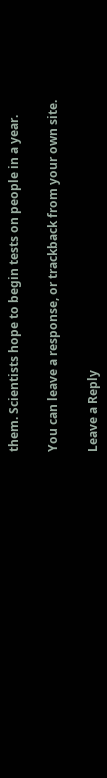them. Scientists hope to begin tests on people in a year.

You can leave a response, or trackback from your own site.

Leave a Reply